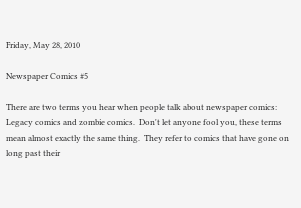Friday, May 28, 2010

Newspaper Comics #5

There are two terms you hear when people talk about newspaper comics:  Legacy comics and zombie comics.  Don't let anyone fool you, these terms mean almost exactly the same thing.  They refer to comics that have gone on long past their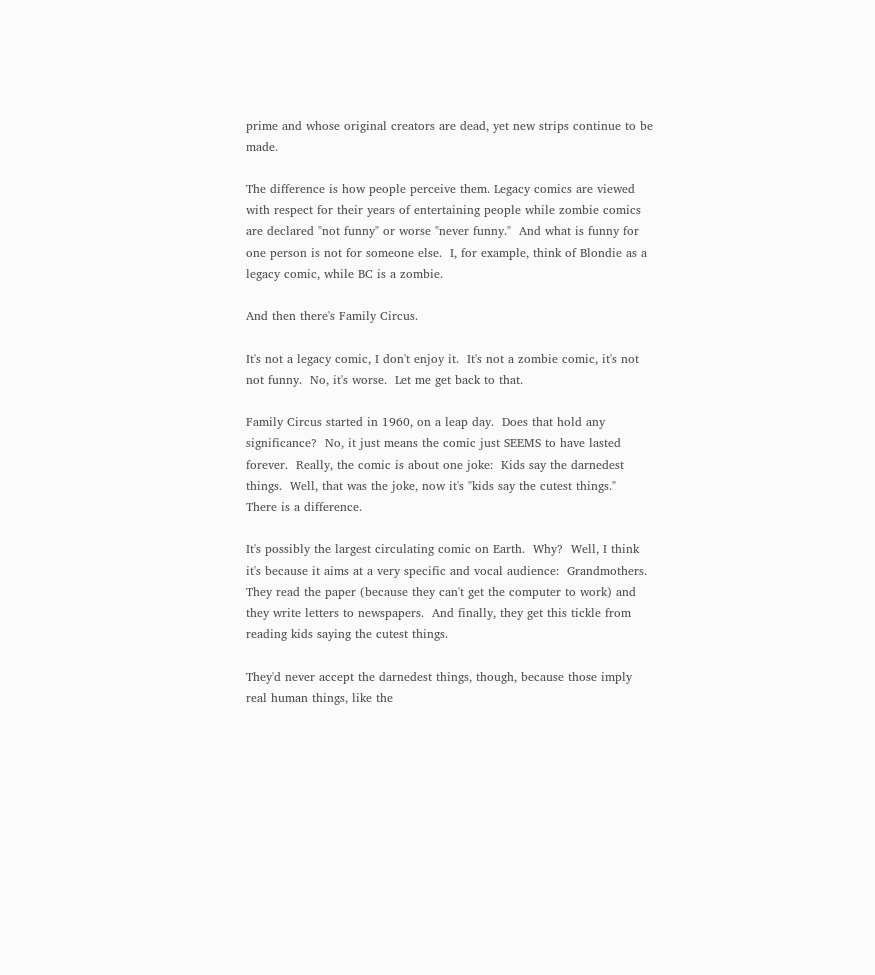prime and whose original creators are dead, yet new strips continue to be made.

The difference is how people perceive them. Legacy comics are viewed with respect for their years of entertaining people while zombie comics are declared "not funny" or worse "never funny."  And what is funny for one person is not for someone else.  I, for example, think of Blondie as a legacy comic, while BC is a zombie.

And then there's Family Circus.

It's not a legacy comic, I don't enjoy it.  It's not a zombie comic, it's not not funny.  No, it's worse.  Let me get back to that.

Family Circus started in 1960, on a leap day.  Does that hold any significance?  No, it just means the comic just SEEMS to have lasted forever.  Really, the comic is about one joke:  Kids say the darnedest things.  Well, that was the joke, now it's "kids say the cutest things."  There is a difference.

It's possibly the largest circulating comic on Earth.  Why?  Well, I think it's because it aims at a very specific and vocal audience:  Grandmothers.  They read the paper (because they can't get the computer to work) and they write letters to newspapers.  And finally, they get this tickle from reading kids saying the cutest things.

They'd never accept the darnedest things, though, because those imply real human things, like the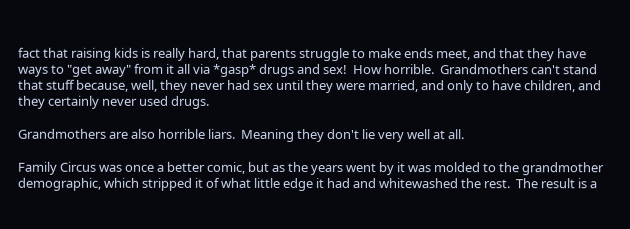fact that raising kids is really hard, that parents struggle to make ends meet, and that they have ways to "get away" from it all via *gasp* drugs and sex!  How horrible.  Grandmothers can't stand that stuff because, well, they never had sex until they were married, and only to have children, and they certainly never used drugs.

Grandmothers are also horrible liars.  Meaning they don't lie very well at all.

Family Circus was once a better comic, but as the years went by it was molded to the grandmother demographic, which stripped it of what little edge it had and whitewashed the rest.  The result is a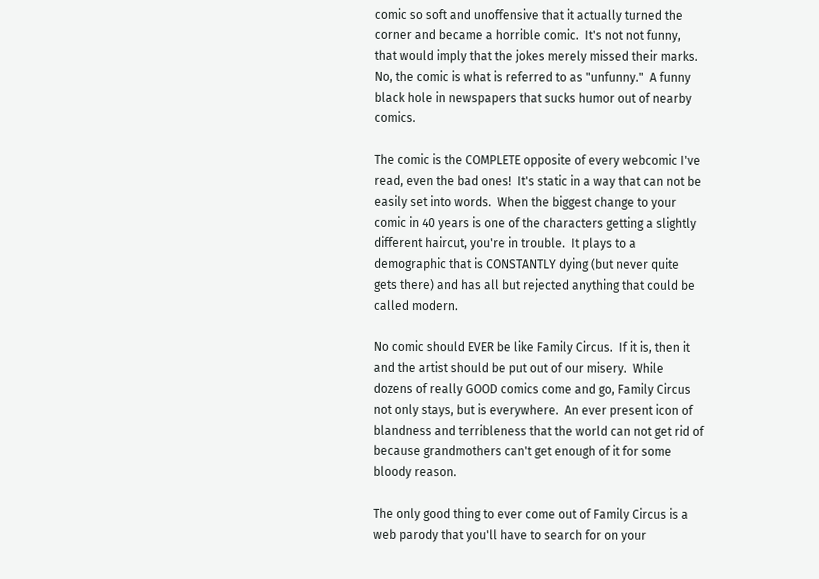comic so soft and unoffensive that it actually turned the corner and became a horrible comic.  It's not not funny, that would imply that the jokes merely missed their marks.  No, the comic is what is referred to as "unfunny."  A funny black hole in newspapers that sucks humor out of nearby comics.

The comic is the COMPLETE opposite of every webcomic I've read, even the bad ones!  It's static in a way that can not be easily set into words.  When the biggest change to your comic in 40 years is one of the characters getting a slightly different haircut, you're in trouble.  It plays to a demographic that is CONSTANTLY dying (but never quite gets there) and has all but rejected anything that could be called modern.

No comic should EVER be like Family Circus.  If it is, then it and the artist should be put out of our misery.  While dozens of really GOOD comics come and go, Family Circus not only stays, but is everywhere.  An ever present icon of blandness and terribleness that the world can not get rid of because grandmothers can't get enough of it for some bloody reason.

The only good thing to ever come out of Family Circus is a web parody that you'll have to search for on your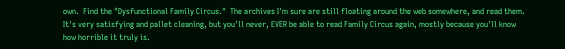own.  Find the "Dysfunctional Family Circus."  The archives I'm sure are still floating around the web somewhere, and read them.  It's very satisfying and pallet cleaning, but you'll never, EVER be able to read Family Circus again, mostly because you'll know how horrible it truly is.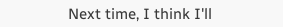Next time, I think I'll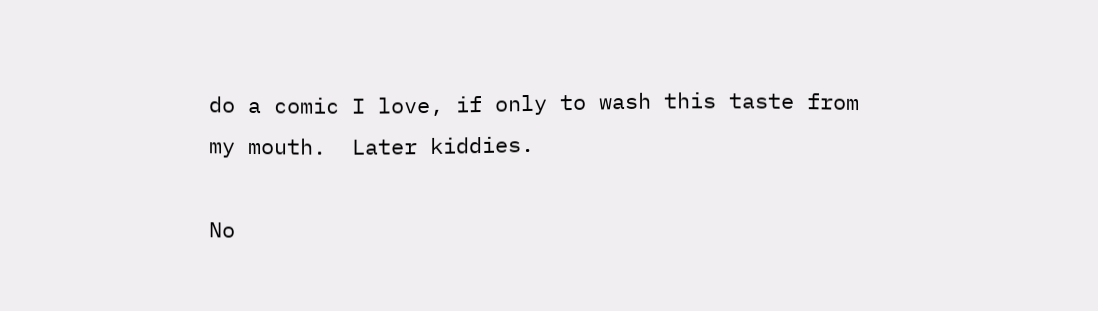do a comic I love, if only to wash this taste from my mouth.  Later kiddies.

No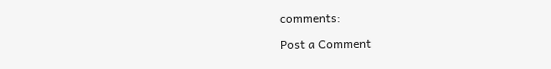comments:

Post a Comment